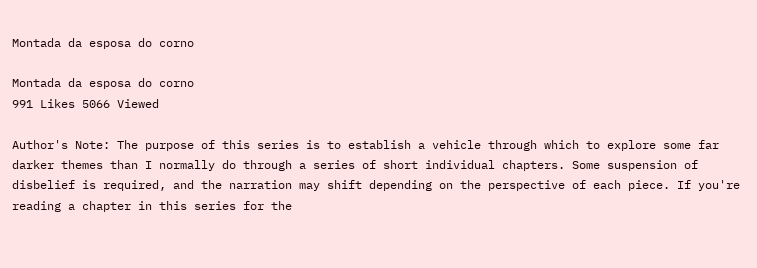Montada da esposa do corno

Montada da esposa do corno
991 Likes 5066 Viewed

Author's Note: The purpose of this series is to establish a vehicle through which to explore some far darker themes than I normally do through a series of short individual chapters. Some suspension of disbelief is required, and the narration may shift depending on the perspective of each piece. If you're reading a chapter in this series for the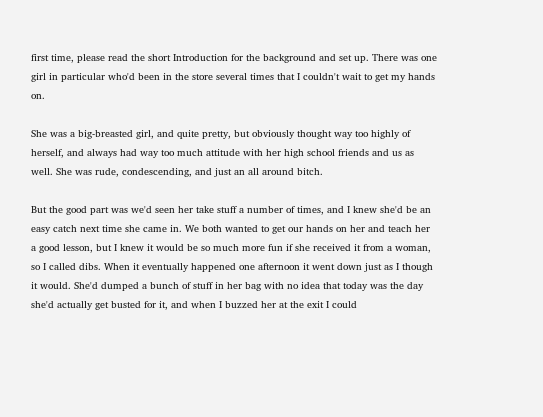first time, please read the short Introduction for the background and set up. There was one girl in particular who'd been in the store several times that I couldn't wait to get my hands on.

She was a big-breasted girl, and quite pretty, but obviously thought way too highly of herself, and always had way too much attitude with her high school friends and us as well. She was rude, condescending, and just an all around bitch.

But the good part was we'd seen her take stuff a number of times, and I knew she'd be an easy catch next time she came in. We both wanted to get our hands on her and teach her a good lesson, but I knew it would be so much more fun if she received it from a woman, so I called dibs. When it eventually happened one afternoon it went down just as I though it would. She'd dumped a bunch of stuff in her bag with no idea that today was the day she'd actually get busted for it, and when I buzzed her at the exit I could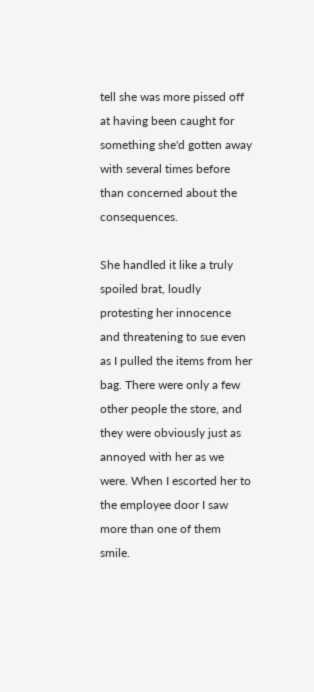tell she was more pissed off at having been caught for something she'd gotten away with several times before than concerned about the consequences.

She handled it like a truly spoiled brat, loudly protesting her innocence and threatening to sue even as I pulled the items from her bag. There were only a few other people the store, and they were obviously just as annoyed with her as we were. When I escorted her to the employee door I saw more than one of them smile.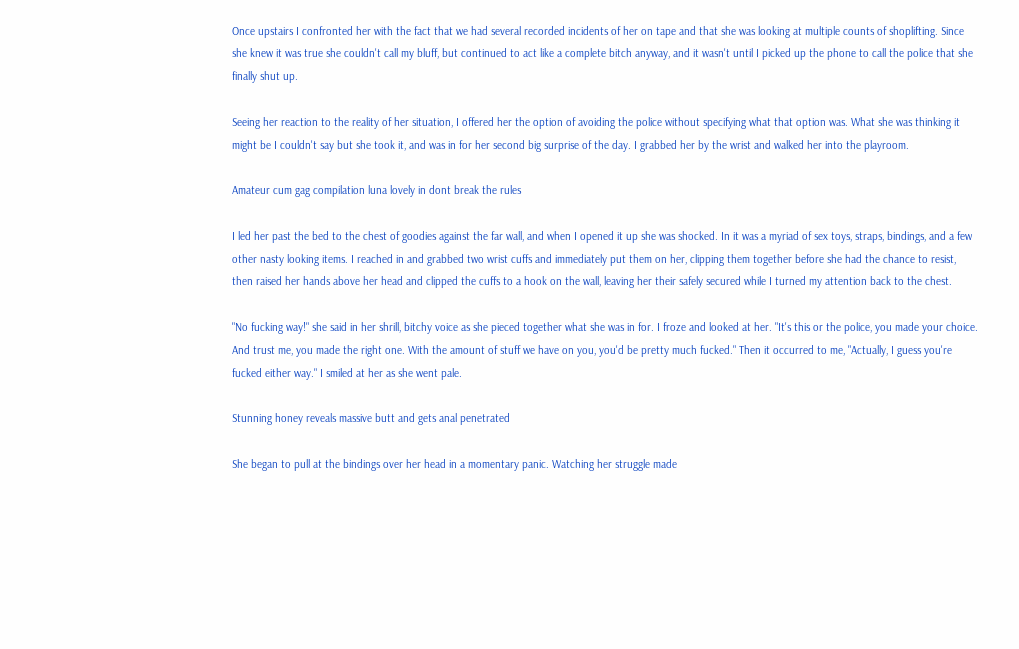Once upstairs I confronted her with the fact that we had several recorded incidents of her on tape and that she was looking at multiple counts of shoplifting. Since she knew it was true she couldn't call my bluff, but continued to act like a complete bitch anyway, and it wasn't until I picked up the phone to call the police that she finally shut up.

Seeing her reaction to the reality of her situation, I offered her the option of avoiding the police without specifying what that option was. What she was thinking it might be I couldn't say but she took it, and was in for her second big surprise of the day. I grabbed her by the wrist and walked her into the playroom.

Amateur cum gag compilation luna lovely in dont break the rules

I led her past the bed to the chest of goodies against the far wall, and when I opened it up she was shocked. In it was a myriad of sex toys, straps, bindings, and a few other nasty looking items. I reached in and grabbed two wrist cuffs and immediately put them on her, clipping them together before she had the chance to resist, then raised her hands above her head and clipped the cuffs to a hook on the wall, leaving her their safely secured while I turned my attention back to the chest.

"No fucking way!" she said in her shrill, bitchy voice as she pieced together what she was in for. I froze and looked at her. "It's this or the police, you made your choice. And trust me, you made the right one. With the amount of stuff we have on you, you'd be pretty much fucked." Then it occurred to me, "Actually, I guess you're fucked either way." I smiled at her as she went pale.

Stunning honey reveals massive butt and gets anal penetrated

She began to pull at the bindings over her head in a momentary panic. Watching her struggle made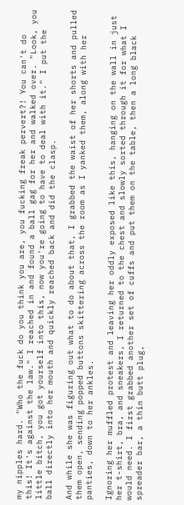my nipples hard. "Who the fuck do you think you are, you fucking freak pervert?! You can't do this! It's against the law." I reached in and found a ball gag for her and walked over. "Look, you little bitch, you got yourself into this, now you're going to have to deal with it." I put the ball directly into her mouth and quickly reached back and did the clasp.

And while she was figuring out what to do about that, I grabbed the waist of her shorts and pulled them open, sending popped buttons skittering across the room as I yanked them, along with her panties, down to her ankles.

Ignoring her muffled protest and leaving her oddly exposed like this, hanging on the wall in just her t-shirt, bra, and sneakers, I returned to the chest and slowly sorted through it for what I would need. I first grabbed another set of cuffs and put them on the table, then a long black spreader bar, a thin butt plug,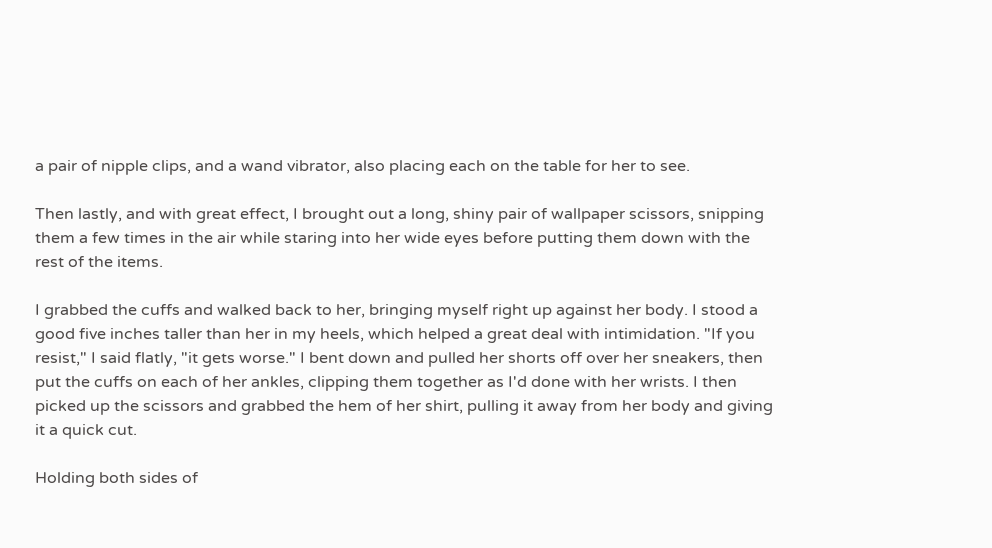a pair of nipple clips, and a wand vibrator, also placing each on the table for her to see.

Then lastly, and with great effect, I brought out a long, shiny pair of wallpaper scissors, snipping them a few times in the air while staring into her wide eyes before putting them down with the rest of the items.

I grabbed the cuffs and walked back to her, bringing myself right up against her body. I stood a good five inches taller than her in my heels, which helped a great deal with intimidation. "If you resist," I said flatly, "it gets worse." I bent down and pulled her shorts off over her sneakers, then put the cuffs on each of her ankles, clipping them together as I'd done with her wrists. I then picked up the scissors and grabbed the hem of her shirt, pulling it away from her body and giving it a quick cut.

Holding both sides of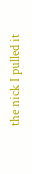the nick I pulled it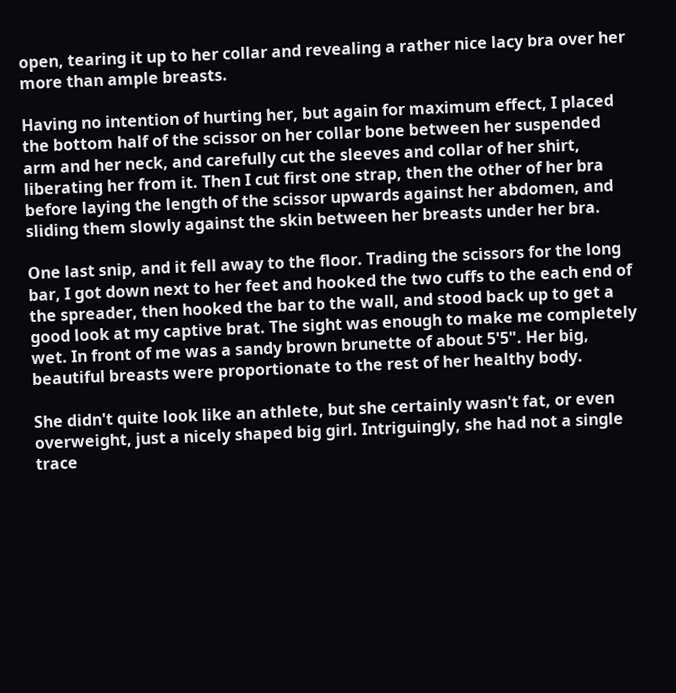open, tearing it up to her collar and revealing a rather nice lacy bra over her more than ample breasts.

Having no intention of hurting her, but again for maximum effect, I placed the bottom half of the scissor on her collar bone between her suspended arm and her neck, and carefully cut the sleeves and collar of her shirt, liberating her from it. Then I cut first one strap, then the other of her bra before laying the length of the scissor upwards against her abdomen, and sliding them slowly against the skin between her breasts under her bra.

One last snip, and it fell away to the floor. Trading the scissors for the long bar, I got down next to her feet and hooked the two cuffs to the each end of the spreader, then hooked the bar to the wall, and stood back up to get a good look at my captive brat. The sight was enough to make me completely wet. In front of me was a sandy brown brunette of about 5'5". Her big, beautiful breasts were proportionate to the rest of her healthy body.

She didn't quite look like an athlete, but she certainly wasn't fat, or even overweight, just a nicely shaped big girl. Intriguingly, she had not a single trace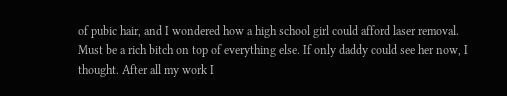of pubic hair, and I wondered how a high school girl could afford laser removal. Must be a rich bitch on top of everything else. If only daddy could see her now, I thought. After all my work I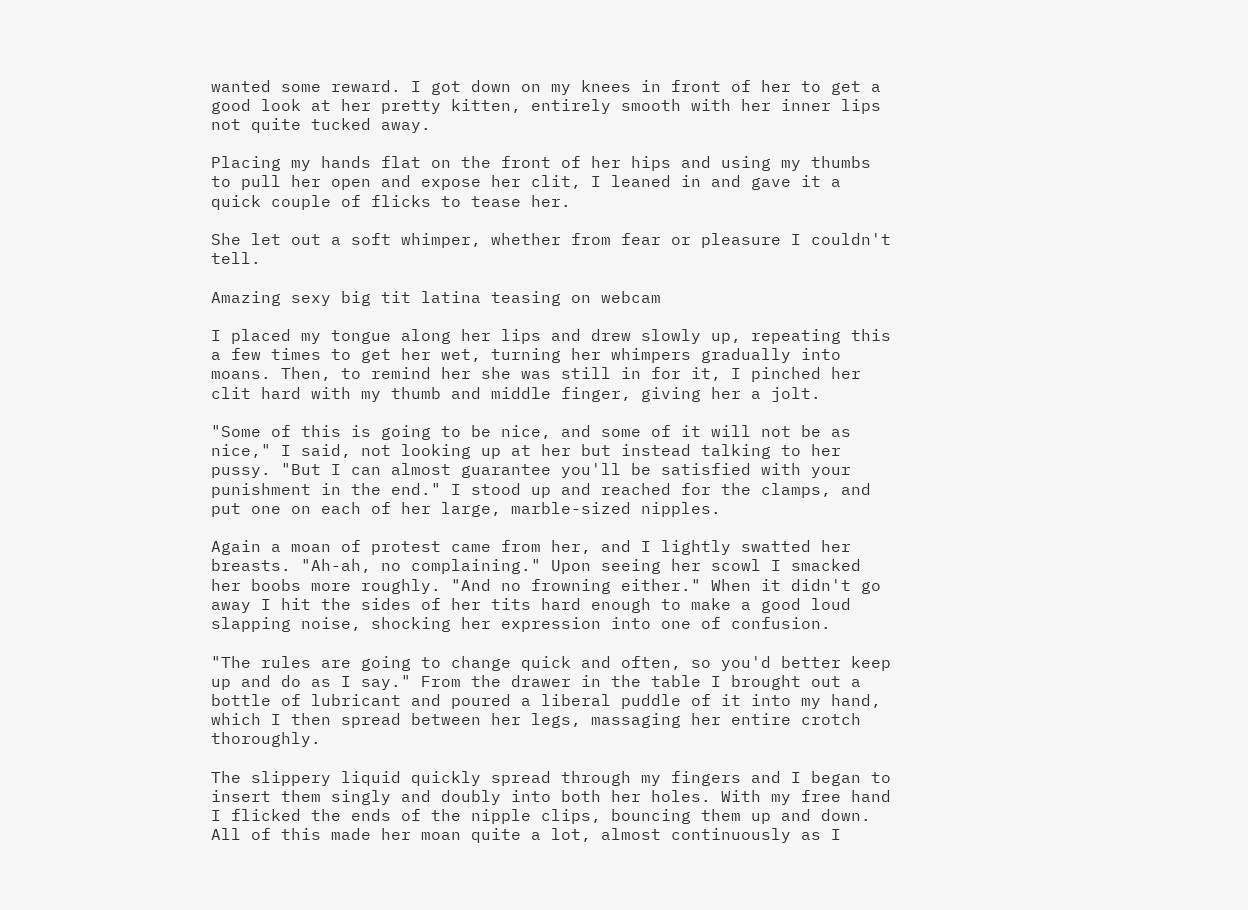wanted some reward. I got down on my knees in front of her to get a good look at her pretty kitten, entirely smooth with her inner lips not quite tucked away.

Placing my hands flat on the front of her hips and using my thumbs to pull her open and expose her clit, I leaned in and gave it a quick couple of flicks to tease her.

She let out a soft whimper, whether from fear or pleasure I couldn't tell.

Amazing sexy big tit latina teasing on webcam

I placed my tongue along her lips and drew slowly up, repeating this a few times to get her wet, turning her whimpers gradually into moans. Then, to remind her she was still in for it, I pinched her clit hard with my thumb and middle finger, giving her a jolt.

"Some of this is going to be nice, and some of it will not be as nice," I said, not looking up at her but instead talking to her pussy. "But I can almost guarantee you'll be satisfied with your punishment in the end." I stood up and reached for the clamps, and put one on each of her large, marble-sized nipples.

Again a moan of protest came from her, and I lightly swatted her breasts. "Ah-ah, no complaining." Upon seeing her scowl I smacked her boobs more roughly. "And no frowning either." When it didn't go away I hit the sides of her tits hard enough to make a good loud slapping noise, shocking her expression into one of confusion.

"The rules are going to change quick and often, so you'd better keep up and do as I say." From the drawer in the table I brought out a bottle of lubricant and poured a liberal puddle of it into my hand, which I then spread between her legs, massaging her entire crotch thoroughly.

The slippery liquid quickly spread through my fingers and I began to insert them singly and doubly into both her holes. With my free hand I flicked the ends of the nipple clips, bouncing them up and down. All of this made her moan quite a lot, almost continuously as I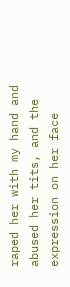raped her with my hand and abused her tits, and the expression on her face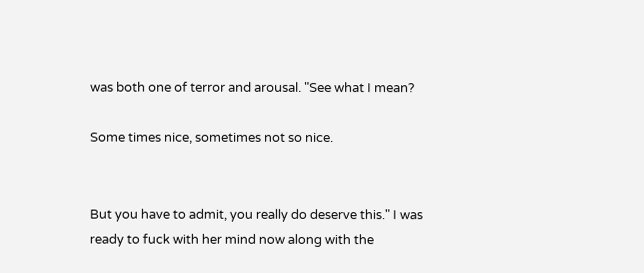was both one of terror and arousal. "See what I mean?

Some times nice, sometimes not so nice.


But you have to admit, you really do deserve this." I was ready to fuck with her mind now along with the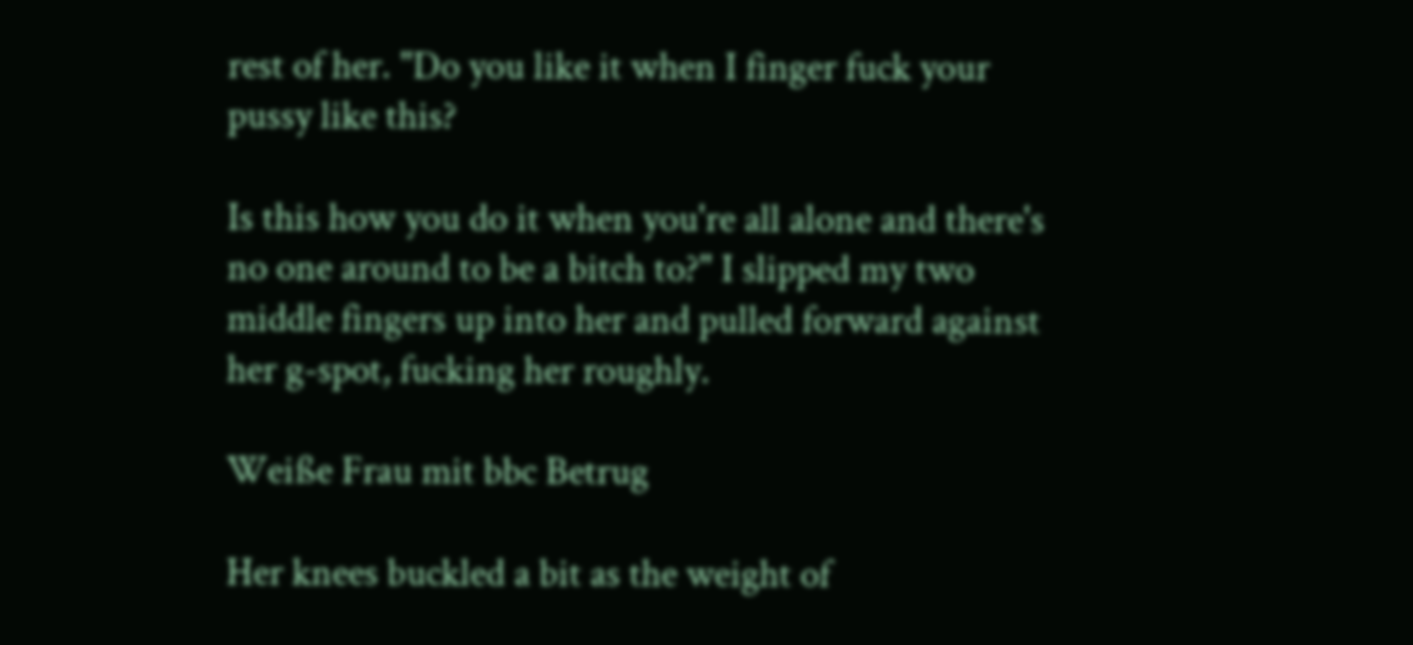rest of her. "Do you like it when I finger fuck your pussy like this?

Is this how you do it when you're all alone and there's no one around to be a bitch to?" I slipped my two middle fingers up into her and pulled forward against her g-spot, fucking her roughly.

Weiße Frau mit bbc Betrug

Her knees buckled a bit as the weight of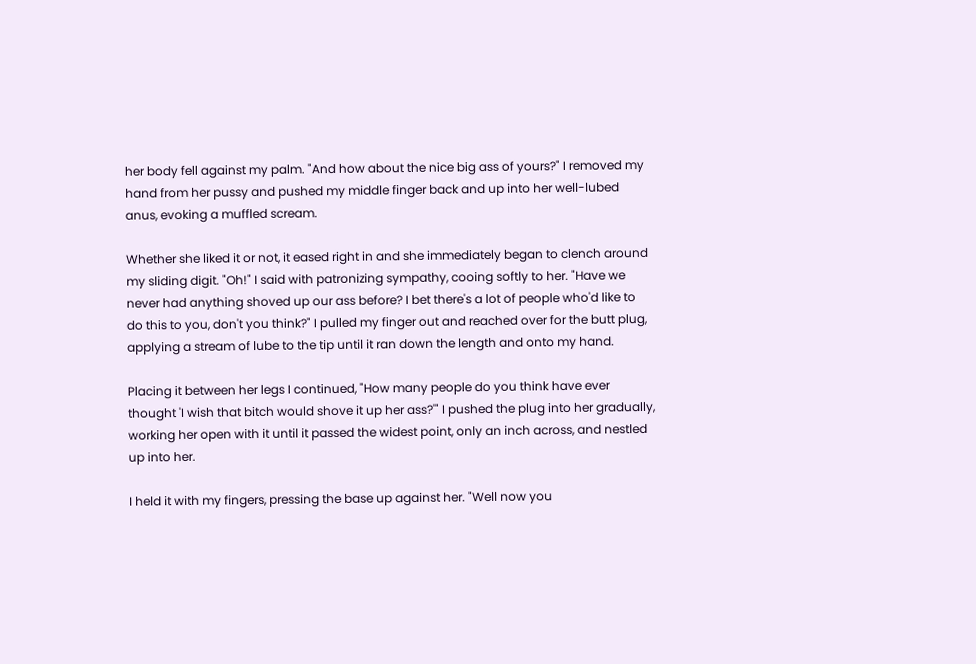her body fell against my palm. "And how about the nice big ass of yours?" I removed my hand from her pussy and pushed my middle finger back and up into her well-lubed anus, evoking a muffled scream.

Whether she liked it or not, it eased right in and she immediately began to clench around my sliding digit. "Oh!" I said with patronizing sympathy, cooing softly to her. "Have we never had anything shoved up our ass before? I bet there's a lot of people who'd like to do this to you, don't you think?" I pulled my finger out and reached over for the butt plug, applying a stream of lube to the tip until it ran down the length and onto my hand.

Placing it between her legs I continued, "How many people do you think have ever thought 'I wish that bitch would shove it up her ass?'" I pushed the plug into her gradually, working her open with it until it passed the widest point, only an inch across, and nestled up into her.

I held it with my fingers, pressing the base up against her. "Well now you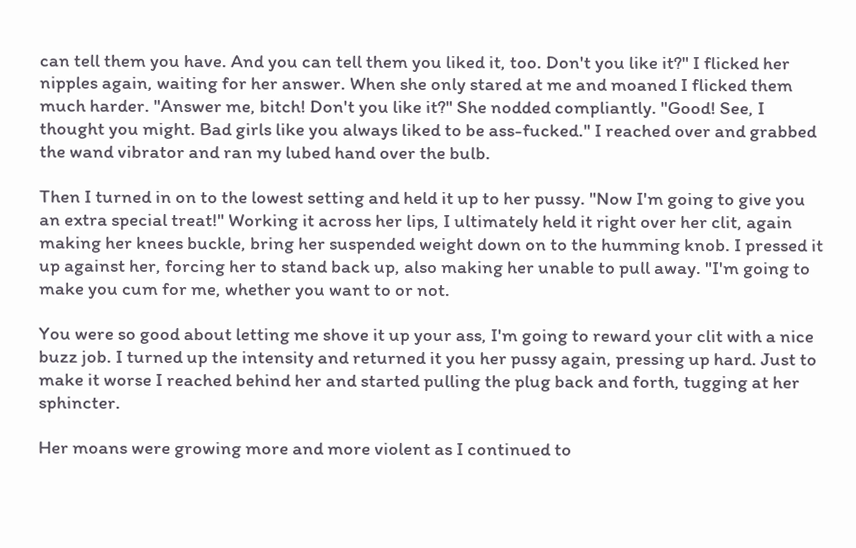can tell them you have. And you can tell them you liked it, too. Don't you like it?" I flicked her nipples again, waiting for her answer. When she only stared at me and moaned I flicked them much harder. "Answer me, bitch! Don't you like it?" She nodded compliantly. "Good! See, I thought you might. Bad girls like you always liked to be ass-fucked." I reached over and grabbed the wand vibrator and ran my lubed hand over the bulb.

Then I turned in on to the lowest setting and held it up to her pussy. "Now I'm going to give you an extra special treat!" Working it across her lips, I ultimately held it right over her clit, again making her knees buckle, bring her suspended weight down on to the humming knob. I pressed it up against her, forcing her to stand back up, also making her unable to pull away. "I'm going to make you cum for me, whether you want to or not.

You were so good about letting me shove it up your ass, I'm going to reward your clit with a nice buzz job. I turned up the intensity and returned it you her pussy again, pressing up hard. Just to make it worse I reached behind her and started pulling the plug back and forth, tugging at her sphincter.

Her moans were growing more and more violent as I continued to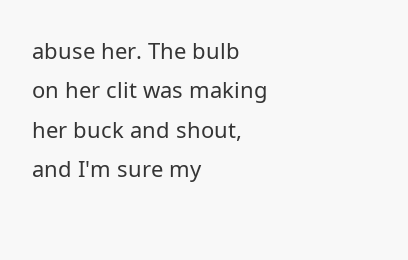abuse her. The bulb on her clit was making her buck and shout, and I'm sure my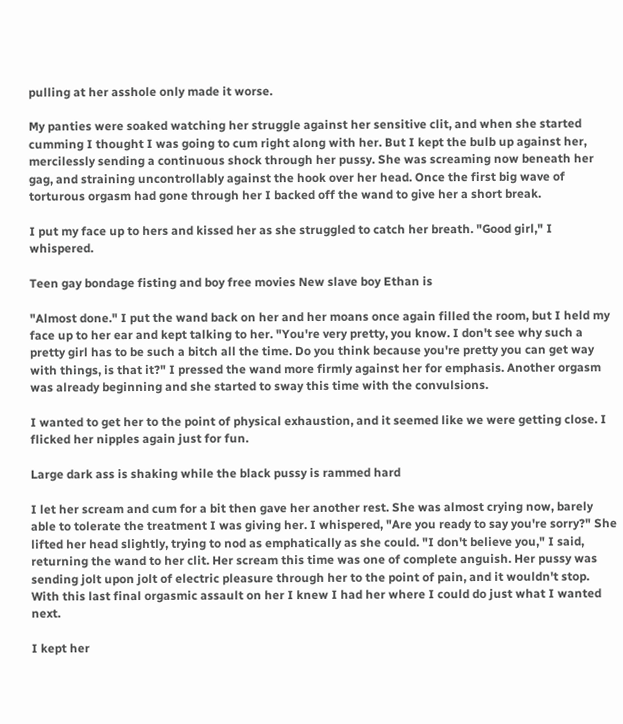pulling at her asshole only made it worse.

My panties were soaked watching her struggle against her sensitive clit, and when she started cumming I thought I was going to cum right along with her. But I kept the bulb up against her, mercilessly sending a continuous shock through her pussy. She was screaming now beneath her gag, and straining uncontrollably against the hook over her head. Once the first big wave of torturous orgasm had gone through her I backed off the wand to give her a short break.

I put my face up to hers and kissed her as she struggled to catch her breath. "Good girl," I whispered.

Teen gay bondage fisting and boy free movies New slave boy Ethan is

"Almost done." I put the wand back on her and her moans once again filled the room, but I held my face up to her ear and kept talking to her. "You're very pretty, you know. I don't see why such a pretty girl has to be such a bitch all the time. Do you think because you're pretty you can get way with things, is that it?" I pressed the wand more firmly against her for emphasis. Another orgasm was already beginning and she started to sway this time with the convulsions.

I wanted to get her to the point of physical exhaustion, and it seemed like we were getting close. I flicked her nipples again just for fun.

Large dark ass is shaking while the black pussy is rammed hard

I let her scream and cum for a bit then gave her another rest. She was almost crying now, barely able to tolerate the treatment I was giving her. I whispered, "Are you ready to say you're sorry?" She lifted her head slightly, trying to nod as emphatically as she could. "I don't believe you," I said, returning the wand to her clit. Her scream this time was one of complete anguish. Her pussy was sending jolt upon jolt of electric pleasure through her to the point of pain, and it wouldn't stop. With this last final orgasmic assault on her I knew I had her where I could do just what I wanted next.

I kept her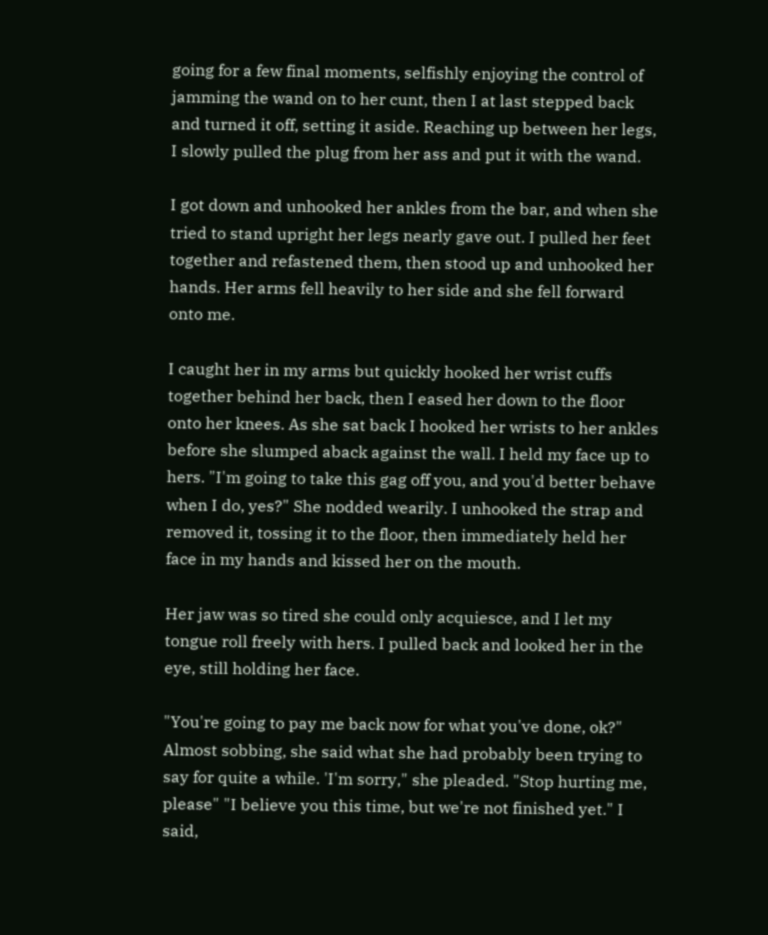going for a few final moments, selfishly enjoying the control of jamming the wand on to her cunt, then I at last stepped back and turned it off, setting it aside. Reaching up between her legs, I slowly pulled the plug from her ass and put it with the wand.

I got down and unhooked her ankles from the bar, and when she tried to stand upright her legs nearly gave out. I pulled her feet together and refastened them, then stood up and unhooked her hands. Her arms fell heavily to her side and she fell forward onto me.

I caught her in my arms but quickly hooked her wrist cuffs together behind her back, then I eased her down to the floor onto her knees. As she sat back I hooked her wrists to her ankles before she slumped aback against the wall. I held my face up to hers. "I'm going to take this gag off you, and you'd better behave when I do, yes?" She nodded wearily. I unhooked the strap and removed it, tossing it to the floor, then immediately held her face in my hands and kissed her on the mouth.

Her jaw was so tired she could only acquiesce, and I let my tongue roll freely with hers. I pulled back and looked her in the eye, still holding her face.

"You're going to pay me back now for what you've done, ok?" Almost sobbing, she said what she had probably been trying to say for quite a while. 'I'm sorry," she pleaded. "Stop hurting me, please" "I believe you this time, but we're not finished yet." I said,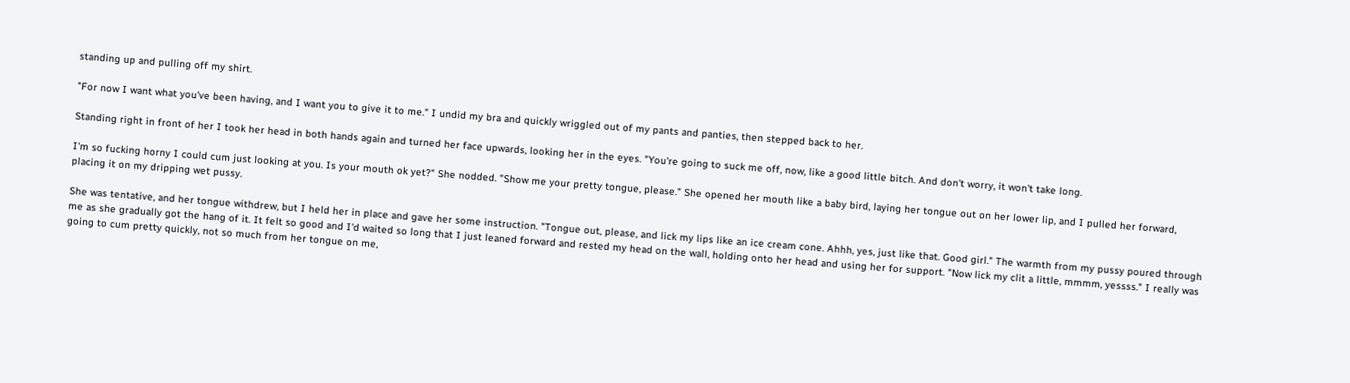standing up and pulling off my shirt.

"For now I want what you've been having, and I want you to give it to me." I undid my bra and quickly wriggled out of my pants and panties, then stepped back to her.

Standing right in front of her I took her head in both hands again and turned her face upwards, looking her in the eyes. "You're going to suck me off, now, like a good little bitch. And don't worry, it won't take long.

I'm so fucking horny I could cum just looking at you. Is your mouth ok yet?" She nodded. "Show me your pretty tongue, please." She opened her mouth like a baby bird, laying her tongue out on her lower lip, and I pulled her forward, placing it on my dripping wet pussy.

She was tentative, and her tongue withdrew, but I held her in place and gave her some instruction. "Tongue out, please, and lick my lips like an ice cream cone. Ahhh, yes, just like that. Good girl." The warmth from my pussy poured through me as she gradually got the hang of it. It felt so good and I'd waited so long that I just leaned forward and rested my head on the wall, holding onto her head and using her for support. "Now lick my clit a little, mmmm, yessss." I really was going to cum pretty quickly, not so much from her tongue on me,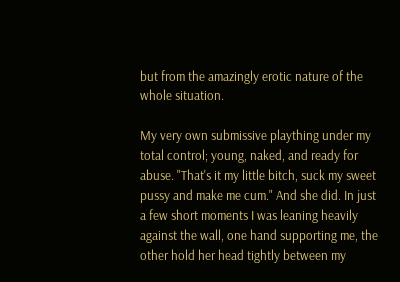but from the amazingly erotic nature of the whole situation.

My very own submissive plaything under my total control; young, naked, and ready for abuse. "That's it my little bitch, suck my sweet pussy and make me cum." And she did. In just a few short moments I was leaning heavily against the wall, one hand supporting me, the other hold her head tightly between my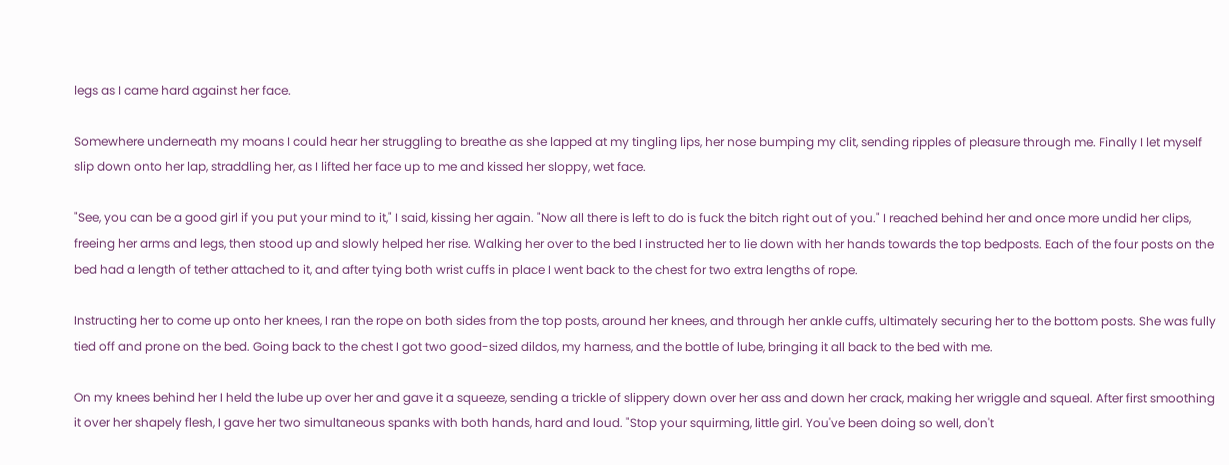legs as I came hard against her face.

Somewhere underneath my moans I could hear her struggling to breathe as she lapped at my tingling lips, her nose bumping my clit, sending ripples of pleasure through me. Finally I let myself slip down onto her lap, straddling her, as I lifted her face up to me and kissed her sloppy, wet face.

"See, you can be a good girl if you put your mind to it," I said, kissing her again. "Now all there is left to do is fuck the bitch right out of you." I reached behind her and once more undid her clips, freeing her arms and legs, then stood up and slowly helped her rise. Walking her over to the bed I instructed her to lie down with her hands towards the top bedposts. Each of the four posts on the bed had a length of tether attached to it, and after tying both wrist cuffs in place I went back to the chest for two extra lengths of rope.

Instructing her to come up onto her knees, I ran the rope on both sides from the top posts, around her knees, and through her ankle cuffs, ultimately securing her to the bottom posts. She was fully tied off and prone on the bed. Going back to the chest I got two good-sized dildos, my harness, and the bottle of lube, bringing it all back to the bed with me.

On my knees behind her I held the lube up over her and gave it a squeeze, sending a trickle of slippery down over her ass and down her crack, making her wriggle and squeal. After first smoothing it over her shapely flesh, I gave her two simultaneous spanks with both hands, hard and loud. "Stop your squirming, little girl. You've been doing so well, don't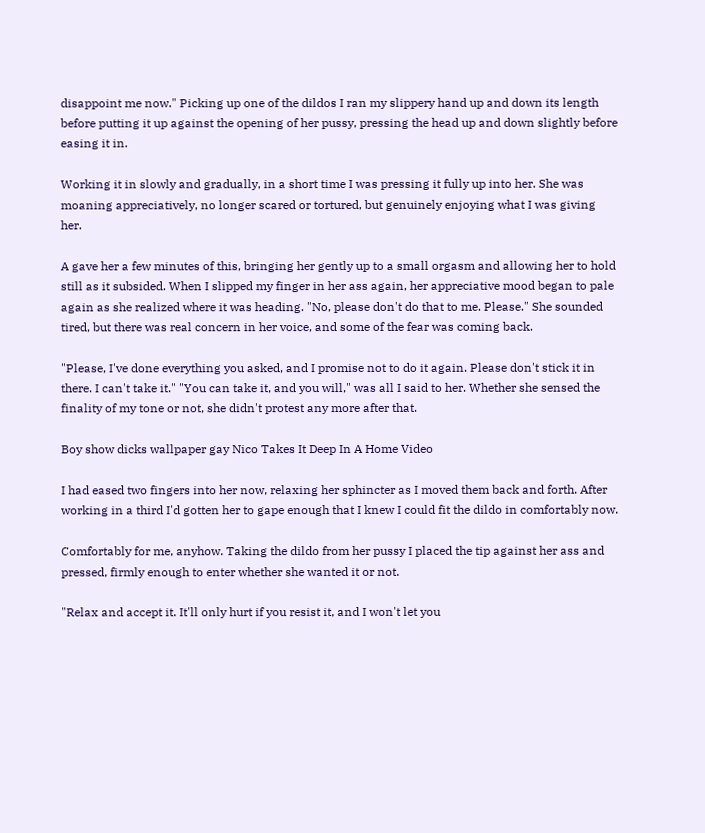disappoint me now." Picking up one of the dildos I ran my slippery hand up and down its length before putting it up against the opening of her pussy, pressing the head up and down slightly before easing it in.

Working it in slowly and gradually, in a short time I was pressing it fully up into her. She was moaning appreciatively, no longer scared or tortured, but genuinely enjoying what I was giving her.

A gave her a few minutes of this, bringing her gently up to a small orgasm and allowing her to hold still as it subsided. When I slipped my finger in her ass again, her appreciative mood began to pale again as she realized where it was heading. "No, please don't do that to me. Please." She sounded tired, but there was real concern in her voice, and some of the fear was coming back.

"Please, I've done everything you asked, and I promise not to do it again. Please don't stick it in there. I can't take it." "You can take it, and you will," was all I said to her. Whether she sensed the finality of my tone or not, she didn't protest any more after that.

Boy show dicks wallpaper gay Nico Takes It Deep In A Home Video

I had eased two fingers into her now, relaxing her sphincter as I moved them back and forth. After working in a third I'd gotten her to gape enough that I knew I could fit the dildo in comfortably now.

Comfortably for me, anyhow. Taking the dildo from her pussy I placed the tip against her ass and pressed, firmly enough to enter whether she wanted it or not.

"Relax and accept it. It'll only hurt if you resist it, and I won't let you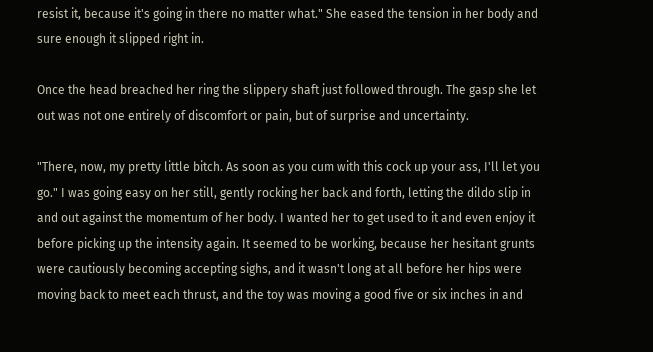resist it, because it's going in there no matter what." She eased the tension in her body and sure enough it slipped right in.

Once the head breached her ring the slippery shaft just followed through. The gasp she let out was not one entirely of discomfort or pain, but of surprise and uncertainty.

"There, now, my pretty little bitch. As soon as you cum with this cock up your ass, I'll let you go." I was going easy on her still, gently rocking her back and forth, letting the dildo slip in and out against the momentum of her body. I wanted her to get used to it and even enjoy it before picking up the intensity again. It seemed to be working, because her hesitant grunts were cautiously becoming accepting sighs, and it wasn't long at all before her hips were moving back to meet each thrust, and the toy was moving a good five or six inches in and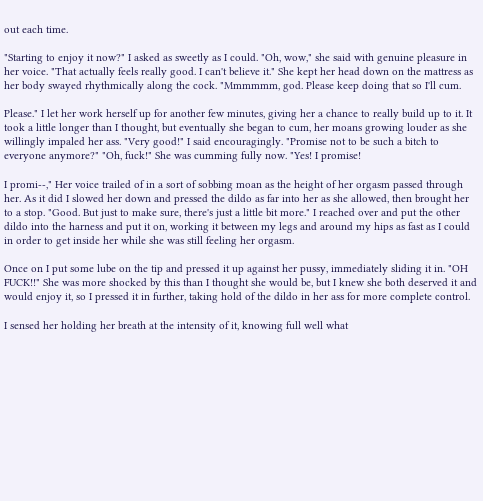out each time.

"Starting to enjoy it now?" I asked as sweetly as I could. "Oh, wow," she said with genuine pleasure in her voice. "That actually feels really good. I can't believe it." She kept her head down on the mattress as her body swayed rhythmically along the cock. "Mmmmmm, god. Please keep doing that so I'll cum.

Please." I let her work herself up for another few minutes, giving her a chance to really build up to it. It took a little longer than I thought, but eventually she began to cum, her moans growing louder as she willingly impaled her ass. "Very good!" I said encouragingly. "Promise not to be such a bitch to everyone anymore?" "Oh, fuck!" She was cumming fully now. "Yes! I promise!

I promi--," Her voice trailed of in a sort of sobbing moan as the height of her orgasm passed through her. As it did I slowed her down and pressed the dildo as far into her as she allowed, then brought her to a stop. "Good. But just to make sure, there's just a little bit more." I reached over and put the other dildo into the harness and put it on, working it between my legs and around my hips as fast as I could in order to get inside her while she was still feeling her orgasm.

Once on I put some lube on the tip and pressed it up against her pussy, immediately sliding it in. "OH FUCK!!" She was more shocked by this than I thought she would be, but I knew she both deserved it and would enjoy it, so I pressed it in further, taking hold of the dildo in her ass for more complete control.

I sensed her holding her breath at the intensity of it, knowing full well what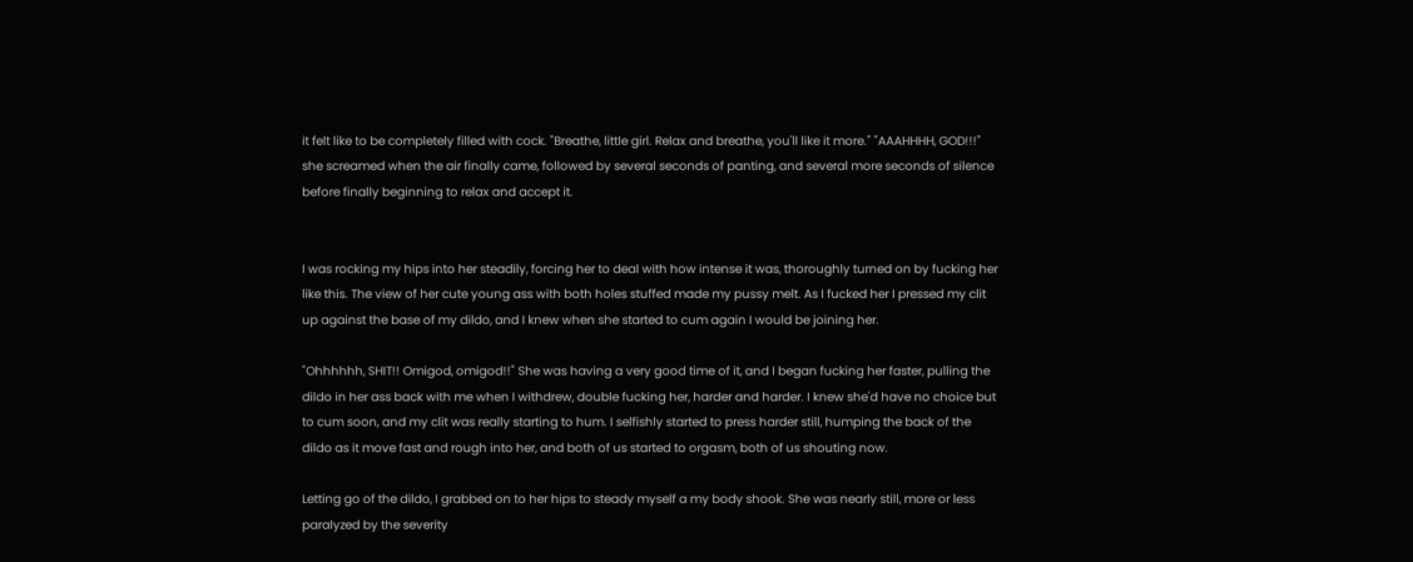it felt like to be completely filled with cock. "Breathe, little girl. Relax and breathe, you'll like it more." "AAAHHHH, GOD!!!" she screamed when the air finally came, followed by several seconds of panting, and several more seconds of silence before finally beginning to relax and accept it.


I was rocking my hips into her steadily, forcing her to deal with how intense it was, thoroughly turned on by fucking her like this. The view of her cute young ass with both holes stuffed made my pussy melt. As I fucked her I pressed my clit up against the base of my dildo, and I knew when she started to cum again I would be joining her.

"Ohhhhhh, SHIT!! Omigod, omigod!!" She was having a very good time of it, and I began fucking her faster, pulling the dildo in her ass back with me when I withdrew, double fucking her, harder and harder. I knew she'd have no choice but to cum soon, and my clit was really starting to hum. I selfishly started to press harder still, humping the back of the dildo as it move fast and rough into her, and both of us started to orgasm, both of us shouting now.

Letting go of the dildo, I grabbed on to her hips to steady myself a my body shook. She was nearly still, more or less paralyzed by the severity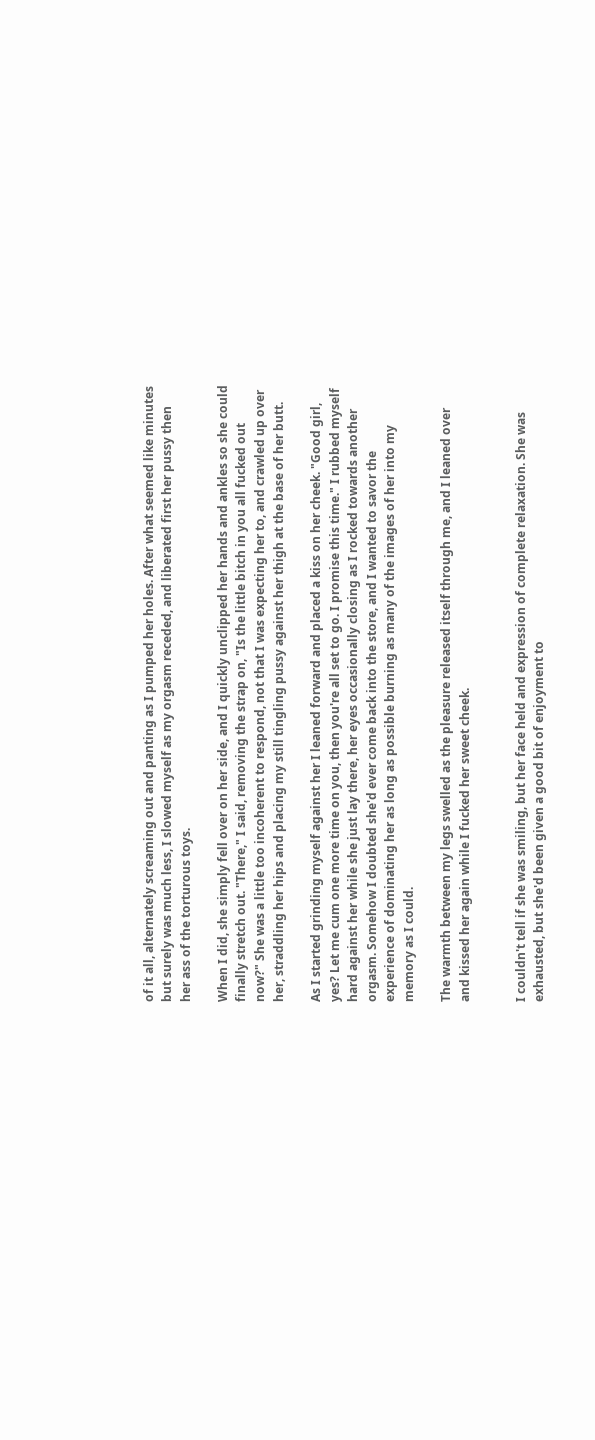of it all, alternately screaming out and panting as I pumped her holes. After what seemed like minutes but surely was much less, I slowed myself as my orgasm receded, and liberated first her pussy then her ass of the torturous toys.

When I did, she simply fell over on her side, and I quickly unclipped her hands and ankles so she could finally stretch out. "There," I said, removing the strap on, "Is the little bitch in you all fucked out now?" She was a little too incoherent to respond, not that I was expecting her to, and crawled up over her, straddling her hips and placing my still tingling pussy against her thigh at the base of her butt.

As I started grinding myself against her I leaned forward and placed a kiss on her cheek. "Good girl, yes? Let me cum one more time on you, then you're all set to go. I promise this time." I rubbed myself hard against her while she just lay there, her eyes occasionally closing as I rocked towards another orgasm. Somehow I doubted she'd ever come back into the store, and I wanted to savor the experience of dominating her as long as possible burning as many of the images of her into my memory as I could.

The warmth between my legs swelled as the pleasure released itself through me, and I leaned over and kissed her again while I fucked her sweet cheek.


I couldn't tell if she was smiling, but her face held and expression of complete relaxation. She was exhausted, but she'd been given a good bit of enjoyment to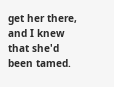get her there, and I knew that she'd been tamed.